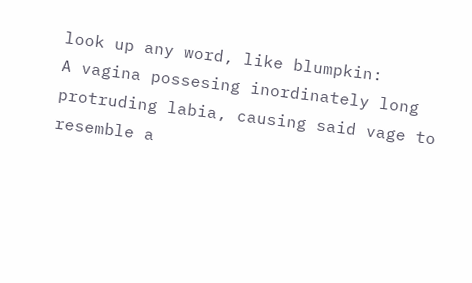look up any word, like blumpkin:
A vagina possesing inordinately long protruding labia, causing said vage to resemble a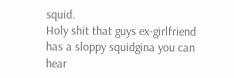squid.
Holy shit that guys ex-girlfriend has a sloppy squidgina you can hear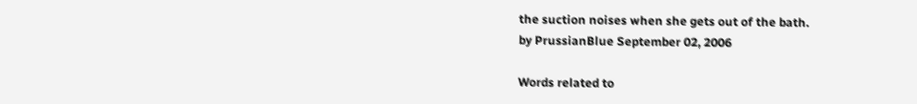the suction noises when she gets out of the bath.
by PrussianBlue September 02, 2006

Words related to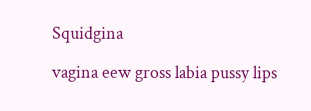Squidgina

vagina eew gross labia pussy lips